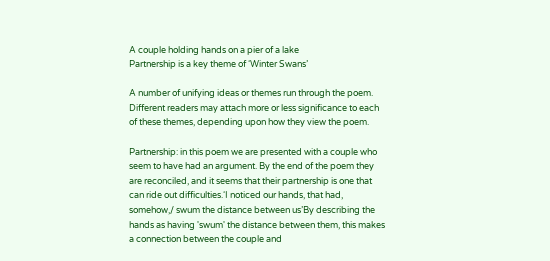A couple holding hands on a pier of a lake
Partnership is a key theme of ‘Winter Swans’

A number of unifying ideas or themes run through the poem. Different readers may attach more or less significance to each of these themes, depending upon how they view the poem.

Partnership: in this poem we are presented with a couple who seem to have had an argument. By the end of the poem they are reconciled, and it seems that their partnership is one that can ride out difficulties.‘I noticed our hands, that had, somehow,/ swum the distance between us’By describing the hands as having 'swum' the distance between them, this makes a connection between the couple and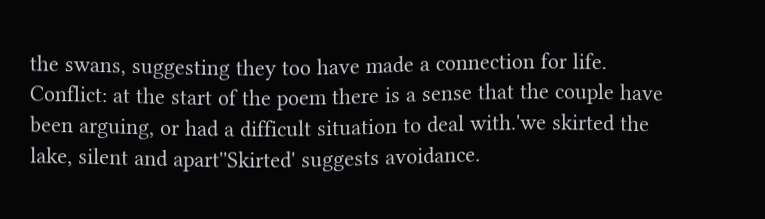the swans, suggesting they too have made a connection for life.
Conflict: at the start of the poem there is a sense that the couple have been arguing, or had a difficult situation to deal with.'we skirted the lake, silent and apart''Skirted' suggests avoidance.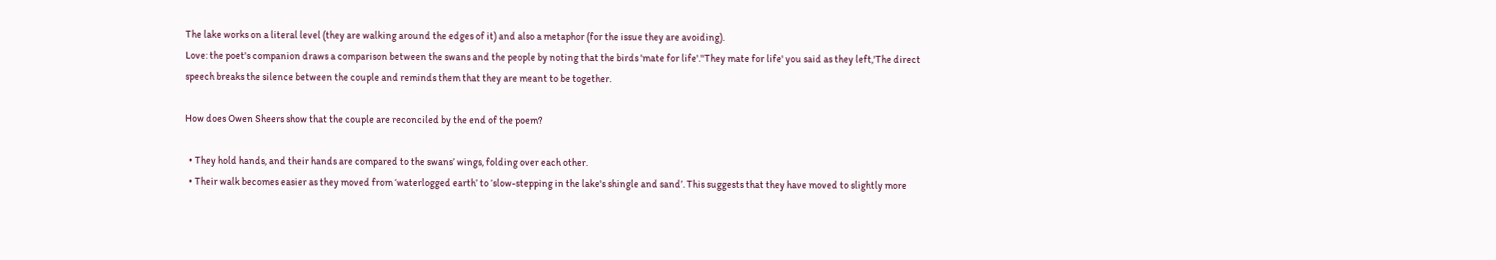The lake works on a literal level (they are walking around the edges of it) and also a metaphor (for the issue they are avoiding).
Love: the poet's companion draws a comparison between the swans and the people by noting that the birds 'mate for life'.''They mate for life' you said as they left,'The direct speech breaks the silence between the couple and reminds them that they are meant to be together.

How does Owen Sheers show that the couple are reconciled by the end of the poem?

  • They hold hands, and their hands are compared to the swans’ wings, folding over each other.
  • Their walk becomes easier as they moved from ‘waterlogged earth’ to ‘slow-stepping in the lake's shingle and sand’. This suggests that they have moved to slightly more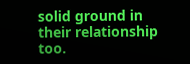solid ground in their relationship too.